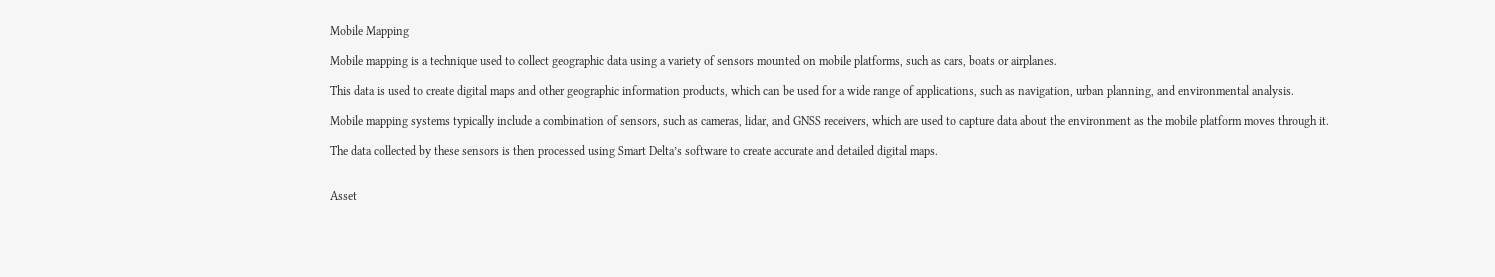Mobile Mapping

Mobile mapping is a technique used to collect geographic data using a variety of sensors mounted on mobile platforms, such as cars, boats or airplanes.

This data is used to create digital maps and other geographic information products, which can be used for a wide range of applications, such as navigation, urban planning, and environmental analysis.

Mobile mapping systems typically include a combination of sensors, such as cameras, lidar, and GNSS receivers, which are used to capture data about the environment as the mobile platform moves through it.

The data collected by these sensors is then processed using Smart Delta’s software to create accurate and detailed digital maps.


Asset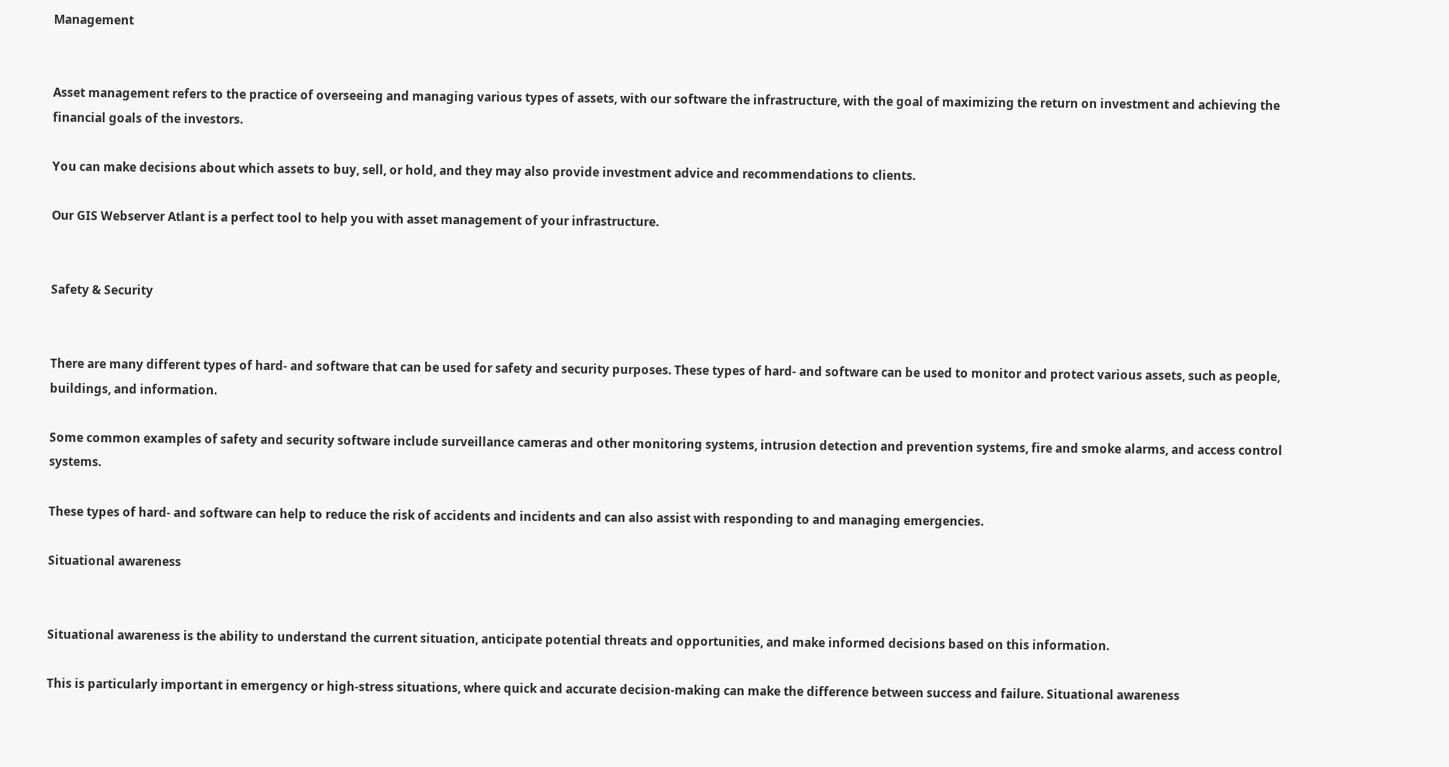Management


Asset management refers to the practice of overseeing and managing various types of assets, with our software the infrastructure, with the goal of maximizing the return on investment and achieving the financial goals of the investors.

You can make decisions about which assets to buy, sell, or hold, and they may also provide investment advice and recommendations to clients.

Our GIS Webserver Atlant is a perfect tool to help you with asset management of your infrastructure.


Safety & Security


There are many different types of hard- and software that can be used for safety and security purposes. These types of hard- and software can be used to monitor and protect various assets, such as people, buildings, and information.

Some common examples of safety and security software include surveillance cameras and other monitoring systems, intrusion detection and prevention systems, fire and smoke alarms, and access control systems.

These types of hard- and software can help to reduce the risk of accidents and incidents and can also assist with responding to and managing emergencies.

Situational awareness


Situational awareness is the ability to understand the current situation, anticipate potential threats and opportunities, and make informed decisions based on this information.

This is particularly important in emergency or high-stress situations, where quick and accurate decision-making can make the difference between success and failure. Situational awareness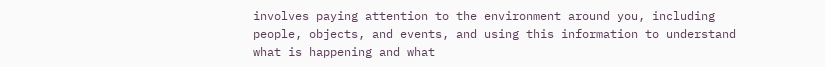involves paying attention to the environment around you, including people, objects, and events, and using this information to understand what is happening and what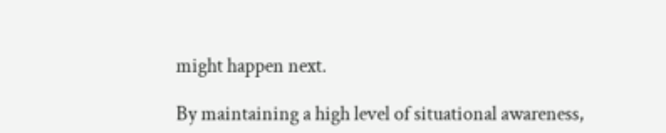might happen next.

By maintaining a high level of situational awareness,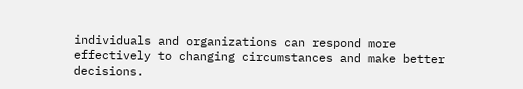individuals and organizations can respond more effectively to changing circumstances and make better decisions.